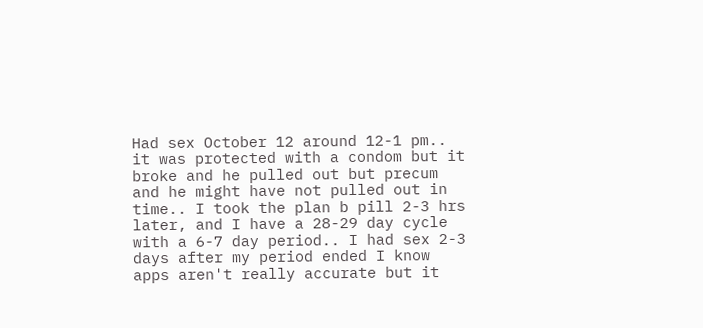Had sex October 12 around 12-1 pm.. it was protected with a condom but it broke and he pulled out but precum and he might have not pulled out in time.. I took the plan b pill 2-3 hrs later, and I have a 28-29 day cycle with a 6-7 day period.. I had sex 2-3 days after my period ended I know apps aren't really accurate but it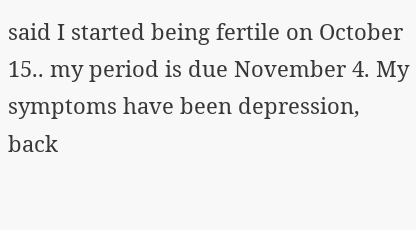said I started being fertile on October 15.. my period is due November 4. My symptoms have been depression, back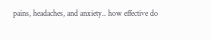pains, headaches, and anxiety.. how effective do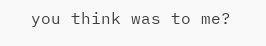you think was to me?